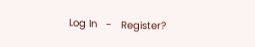Log In   -   Register?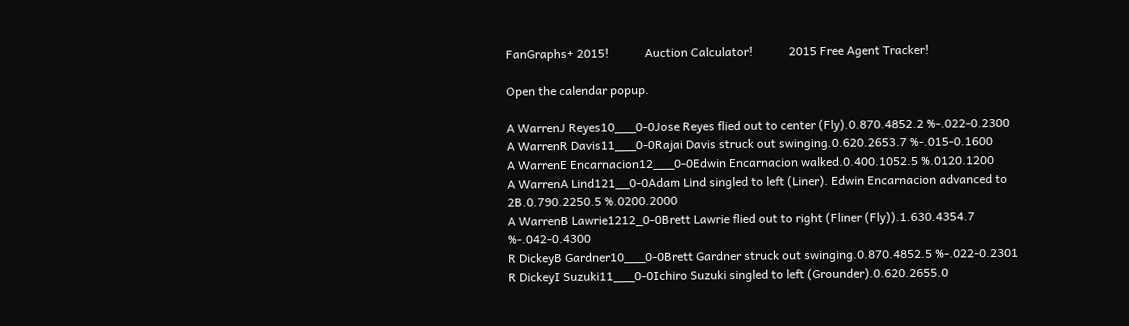FanGraphs+ 2015!            Auction Calculator!            2015 Free Agent Tracker!

Open the calendar popup.

A WarrenJ Reyes10___0-0Jose Reyes flied out to center (Fly).0.870.4852.2 %-.022-0.2300
A WarrenR Davis11___0-0Rajai Davis struck out swinging.0.620.2653.7 %-.015-0.1600
A WarrenE Encarnacion12___0-0Edwin Encarnacion walked.0.400.1052.5 %.0120.1200
A WarrenA Lind121__0-0Adam Lind singled to left (Liner). Edwin Encarnacion advanced to 2B.0.790.2250.5 %.0200.2000
A WarrenB Lawrie1212_0-0Brett Lawrie flied out to right (Fliner (Fly)).1.630.4354.7 %-.042-0.4300
R DickeyB Gardner10___0-0Brett Gardner struck out swinging.0.870.4852.5 %-.022-0.2301
R DickeyI Suzuki11___0-0Ichiro Suzuki singled to left (Grounder).0.620.2655.0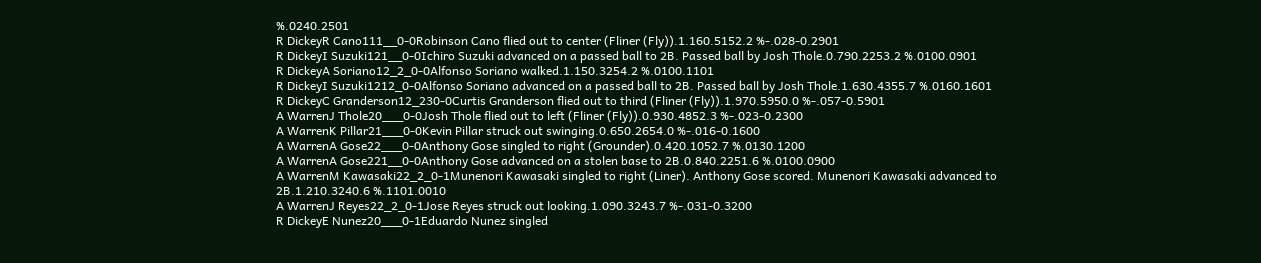%.0240.2501
R DickeyR Cano111__0-0Robinson Cano flied out to center (Fliner (Fly)).1.160.5152.2 %-.028-0.2901
R DickeyI Suzuki121__0-0Ichiro Suzuki advanced on a passed ball to 2B. Passed ball by Josh Thole.0.790.2253.2 %.0100.0901
R DickeyA Soriano12_2_0-0Alfonso Soriano walked.1.150.3254.2 %.0100.1101
R DickeyI Suzuki1212_0-0Alfonso Soriano advanced on a passed ball to 2B. Passed ball by Josh Thole.1.630.4355.7 %.0160.1601
R DickeyC Granderson12_230-0Curtis Granderson flied out to third (Fliner (Fly)).1.970.5950.0 %-.057-0.5901
A WarrenJ Thole20___0-0Josh Thole flied out to left (Fliner (Fly)).0.930.4852.3 %-.023-0.2300
A WarrenK Pillar21___0-0Kevin Pillar struck out swinging.0.650.2654.0 %-.016-0.1600
A WarrenA Gose22___0-0Anthony Gose singled to right (Grounder).0.420.1052.7 %.0130.1200
A WarrenA Gose221__0-0Anthony Gose advanced on a stolen base to 2B.0.840.2251.6 %.0100.0900
A WarrenM Kawasaki22_2_0-1Munenori Kawasaki singled to right (Liner). Anthony Gose scored. Munenori Kawasaki advanced to 2B.1.210.3240.6 %.1101.0010
A WarrenJ Reyes22_2_0-1Jose Reyes struck out looking.1.090.3243.7 %-.031-0.3200
R DickeyE Nunez20___0-1Eduardo Nunez singled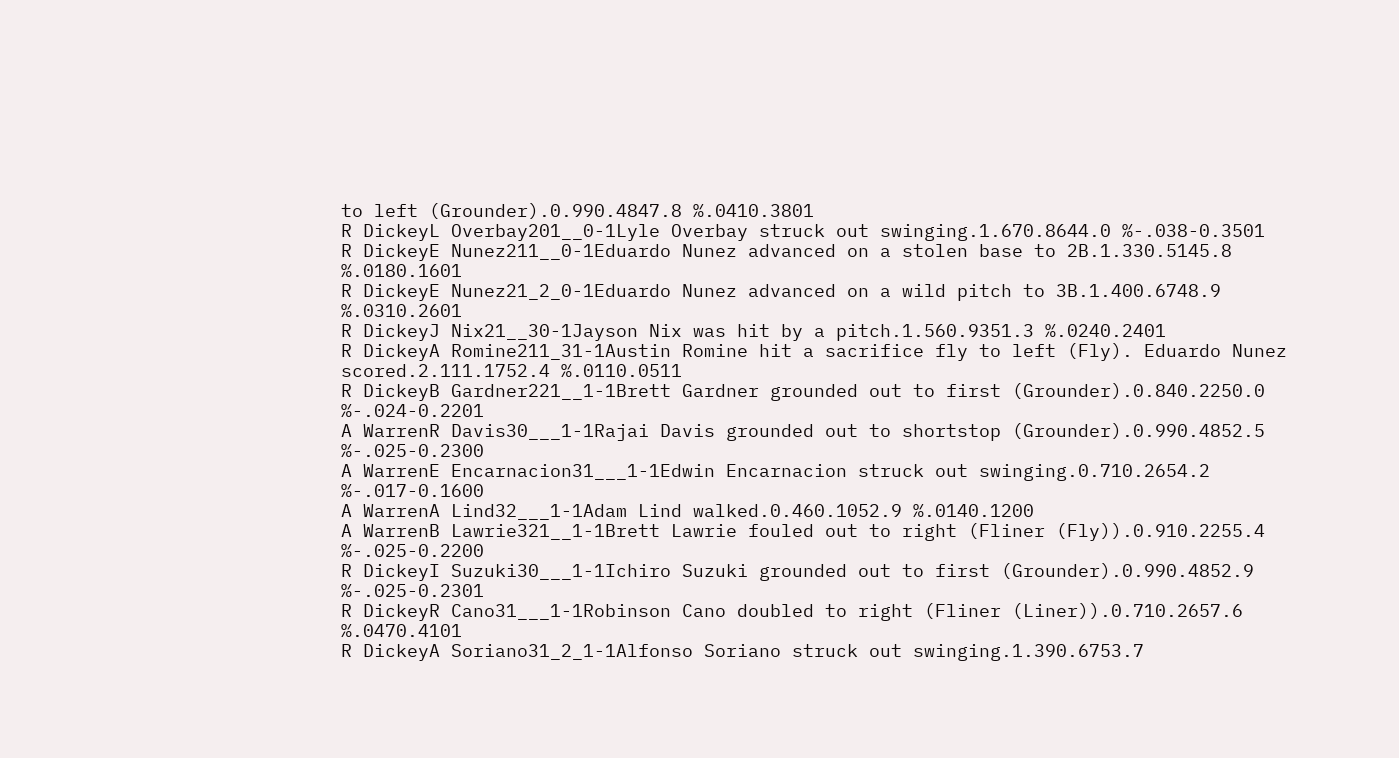to left (Grounder).0.990.4847.8 %.0410.3801
R DickeyL Overbay201__0-1Lyle Overbay struck out swinging.1.670.8644.0 %-.038-0.3501
R DickeyE Nunez211__0-1Eduardo Nunez advanced on a stolen base to 2B.1.330.5145.8 %.0180.1601
R DickeyE Nunez21_2_0-1Eduardo Nunez advanced on a wild pitch to 3B.1.400.6748.9 %.0310.2601
R DickeyJ Nix21__30-1Jayson Nix was hit by a pitch.1.560.9351.3 %.0240.2401
R DickeyA Romine211_31-1Austin Romine hit a sacrifice fly to left (Fly). Eduardo Nunez scored.2.111.1752.4 %.0110.0511
R DickeyB Gardner221__1-1Brett Gardner grounded out to first (Grounder).0.840.2250.0 %-.024-0.2201
A WarrenR Davis30___1-1Rajai Davis grounded out to shortstop (Grounder).0.990.4852.5 %-.025-0.2300
A WarrenE Encarnacion31___1-1Edwin Encarnacion struck out swinging.0.710.2654.2 %-.017-0.1600
A WarrenA Lind32___1-1Adam Lind walked.0.460.1052.9 %.0140.1200
A WarrenB Lawrie321__1-1Brett Lawrie fouled out to right (Fliner (Fly)).0.910.2255.4 %-.025-0.2200
R DickeyI Suzuki30___1-1Ichiro Suzuki grounded out to first (Grounder).0.990.4852.9 %-.025-0.2301
R DickeyR Cano31___1-1Robinson Cano doubled to right (Fliner (Liner)).0.710.2657.6 %.0470.4101
R DickeyA Soriano31_2_1-1Alfonso Soriano struck out swinging.1.390.6753.7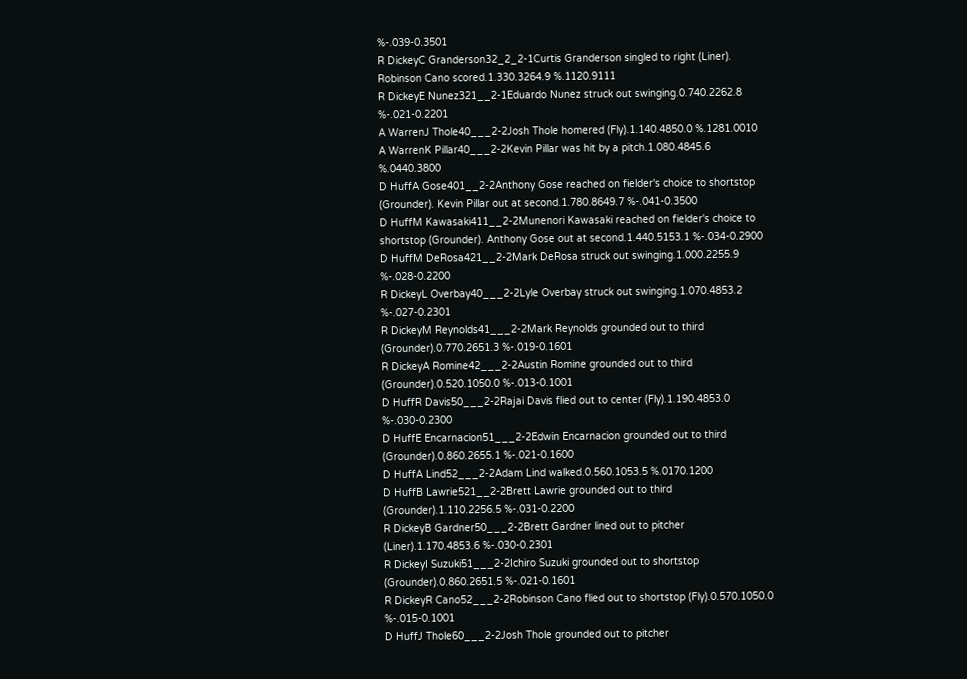%-.039-0.3501
R DickeyC Granderson32_2_2-1Curtis Granderson singled to right (Liner). Robinson Cano scored.1.330.3264.9 %.1120.9111
R DickeyE Nunez321__2-1Eduardo Nunez struck out swinging.0.740.2262.8 %-.021-0.2201
A WarrenJ Thole40___2-2Josh Thole homered (Fly).1.140.4850.0 %.1281.0010
A WarrenK Pillar40___2-2Kevin Pillar was hit by a pitch.1.080.4845.6 %.0440.3800
D HuffA Gose401__2-2Anthony Gose reached on fielder's choice to shortstop (Grounder). Kevin Pillar out at second.1.780.8649.7 %-.041-0.3500
D HuffM Kawasaki411__2-2Munenori Kawasaki reached on fielder's choice to shortstop (Grounder). Anthony Gose out at second.1.440.5153.1 %-.034-0.2900
D HuffM DeRosa421__2-2Mark DeRosa struck out swinging.1.000.2255.9 %-.028-0.2200
R DickeyL Overbay40___2-2Lyle Overbay struck out swinging.1.070.4853.2 %-.027-0.2301
R DickeyM Reynolds41___2-2Mark Reynolds grounded out to third (Grounder).0.770.2651.3 %-.019-0.1601
R DickeyA Romine42___2-2Austin Romine grounded out to third (Grounder).0.520.1050.0 %-.013-0.1001
D HuffR Davis50___2-2Rajai Davis flied out to center (Fly).1.190.4853.0 %-.030-0.2300
D HuffE Encarnacion51___2-2Edwin Encarnacion grounded out to third (Grounder).0.860.2655.1 %-.021-0.1600
D HuffA Lind52___2-2Adam Lind walked.0.560.1053.5 %.0170.1200
D HuffB Lawrie521__2-2Brett Lawrie grounded out to third (Grounder).1.110.2256.5 %-.031-0.2200
R DickeyB Gardner50___2-2Brett Gardner lined out to pitcher (Liner).1.170.4853.6 %-.030-0.2301
R DickeyI Suzuki51___2-2Ichiro Suzuki grounded out to shortstop (Grounder).0.860.2651.5 %-.021-0.1601
R DickeyR Cano52___2-2Robinson Cano flied out to shortstop (Fly).0.570.1050.0 %-.015-0.1001
D HuffJ Thole60___2-2Josh Thole grounded out to pitcher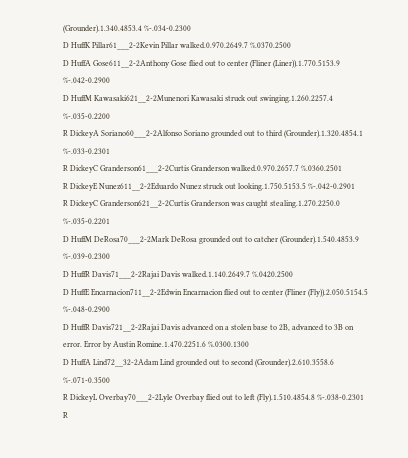(Grounder).1.340.4853.4 %-.034-0.2300
D HuffK Pillar61___2-2Kevin Pillar walked.0.970.2649.7 %.0370.2500
D HuffA Gose611__2-2Anthony Gose flied out to center (Fliner (Liner)).1.770.5153.9 %-.042-0.2900
D HuffM Kawasaki621__2-2Munenori Kawasaki struck out swinging.1.260.2257.4 %-.035-0.2200
R DickeyA Soriano60___2-2Alfonso Soriano grounded out to third (Grounder).1.320.4854.1 %-.033-0.2301
R DickeyC Granderson61___2-2Curtis Granderson walked.0.970.2657.7 %.0360.2501
R DickeyE Nunez611__2-2Eduardo Nunez struck out looking.1.750.5153.5 %-.042-0.2901
R DickeyC Granderson621__2-2Curtis Granderson was caught stealing.1.270.2250.0 %-.035-0.2201
D HuffM DeRosa70___2-2Mark DeRosa grounded out to catcher (Grounder).1.540.4853.9 %-.039-0.2300
D HuffR Davis71___2-2Rajai Davis walked.1.140.2649.7 %.0420.2500
D HuffE Encarnacion711__2-2Edwin Encarnacion flied out to center (Fliner (Fly)).2.050.5154.5 %-.048-0.2900
D HuffR Davis721__2-2Rajai Davis advanced on a stolen base to 2B, advanced to 3B on error. Error by Austin Romine.1.470.2251.6 %.0300.1300
D HuffA Lind72__32-2Adam Lind grounded out to second (Grounder).2.610.3558.6 %-.071-0.3500
R DickeyL Overbay70___2-2Lyle Overbay flied out to left (Fly).1.510.4854.8 %-.038-0.2301
R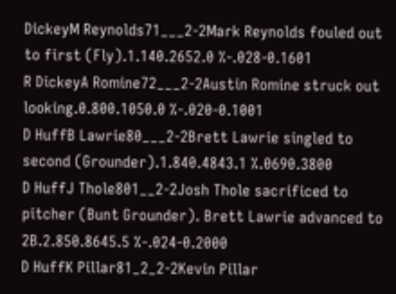DickeyM Reynolds71___2-2Mark Reynolds fouled out to first (Fly).1.140.2652.0 %-.028-0.1601
R DickeyA Romine72___2-2Austin Romine struck out looking.0.800.1050.0 %-.020-0.1001
D HuffB Lawrie80___2-2Brett Lawrie singled to second (Grounder).1.840.4843.1 %.0690.3800
D HuffJ Thole801__2-2Josh Thole sacrificed to pitcher (Bunt Grounder). Brett Lawrie advanced to 2B.2.850.8645.5 %-.024-0.2000
D HuffK Pillar81_2_2-2Kevin Pillar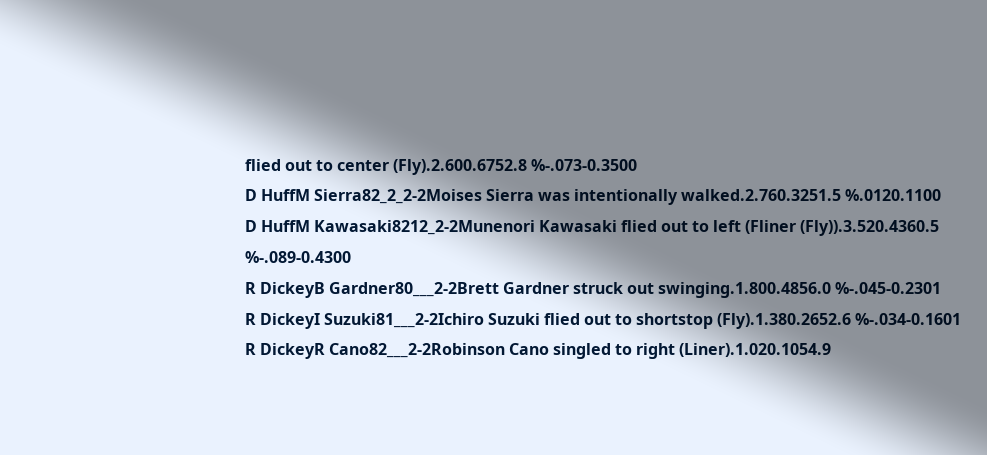flied out to center (Fly).2.600.6752.8 %-.073-0.3500
D HuffM Sierra82_2_2-2Moises Sierra was intentionally walked.2.760.3251.5 %.0120.1100
D HuffM Kawasaki8212_2-2Munenori Kawasaki flied out to left (Fliner (Fly)).3.520.4360.5 %-.089-0.4300
R DickeyB Gardner80___2-2Brett Gardner struck out swinging.1.800.4856.0 %-.045-0.2301
R DickeyI Suzuki81___2-2Ichiro Suzuki flied out to shortstop (Fly).1.380.2652.6 %-.034-0.1601
R DickeyR Cano82___2-2Robinson Cano singled to right (Liner).1.020.1054.9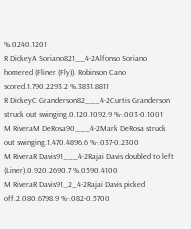%.0240.1201
R DickeyA Soriano821__4-2Alfonso Soriano homered (Fliner (Fly)). Robinson Cano scored.1.790.2293.2 %.3831.8811
R DickeyC Granderson82___4-2Curtis Granderson struck out swinging.0.120.1092.9 %-.003-0.1001
M RiveraM DeRosa90___4-2Mark DeRosa struck out swinging.1.470.4896.6 %-.037-0.2300
M RiveraR Davis91___4-2Rajai Davis doubled to left (Liner).0.920.2690.7 %.0590.4100
M RiveraR Davis91_2_4-2Rajai Davis picked off.2.080.6798.9 %-.082-0.5700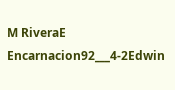M RiveraE Encarnacion92___4-2Edwin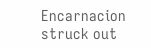Encarnacion struck out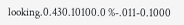looking.0.430.10100.0 %-.011-0.1000